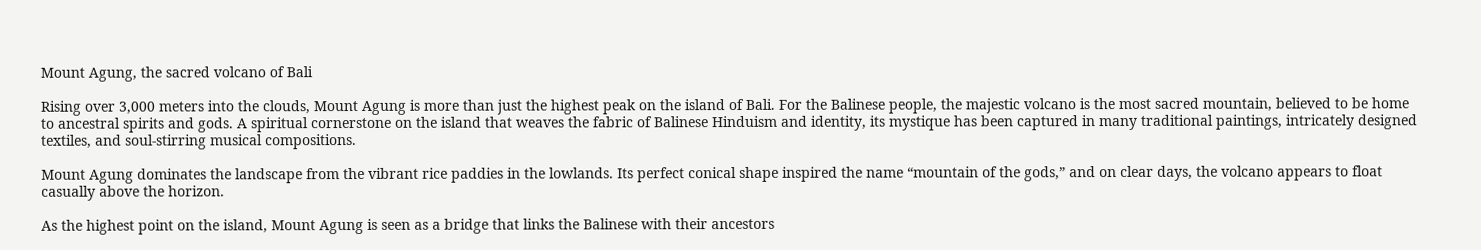Mount Agung, the sacred volcano of Bali

Rising over 3,000 meters into the clouds, Mount Agung is more than just the highest peak on the island of Bali. For the Balinese people, the majestic volcano is the most sacred mountain, believed to be home to ancestral spirits and gods. A spiritual cornerstone on the island that weaves the fabric of Balinese Hinduism and identity, its mystique has been captured in many traditional paintings, intricately designed textiles, and soul-stirring musical compositions.

Mount Agung dominates the landscape from the vibrant rice paddies in the lowlands. Its perfect conical shape inspired the name “mountain of the gods,” and on clear days, the volcano appears to float casually above the horizon.

As the highest point on the island, Mount Agung is seen as a bridge that links the Balinese with their ancestors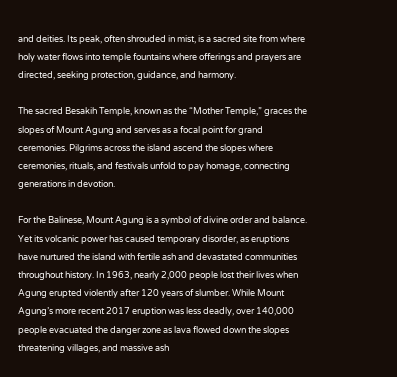and deities. Its peak, often shrouded in mist, is a sacred site from where holy water flows into temple fountains where offerings and prayers are directed, seeking protection, guidance, and harmony.

The sacred Besakih Temple, known as the “Mother Temple,” graces the slopes of Mount Agung and serves as a focal point for grand ceremonies. Pilgrims across the island ascend the slopes where ceremonies, rituals, and festivals unfold to pay homage, connecting generations in devotion.

For the Balinese, Mount Agung is a symbol of divine order and balance. Yet its volcanic power has caused temporary disorder, as eruptions have nurtured the island with fertile ash and devastated communities throughout history. In 1963, nearly 2,000 people lost their lives when Agung erupted violently after 120 years of slumber. While Mount Agung’s more recent 2017 eruption was less deadly, over 140,000 people evacuated the danger zone as lava flowed down the slopes threatening villages, and massive ash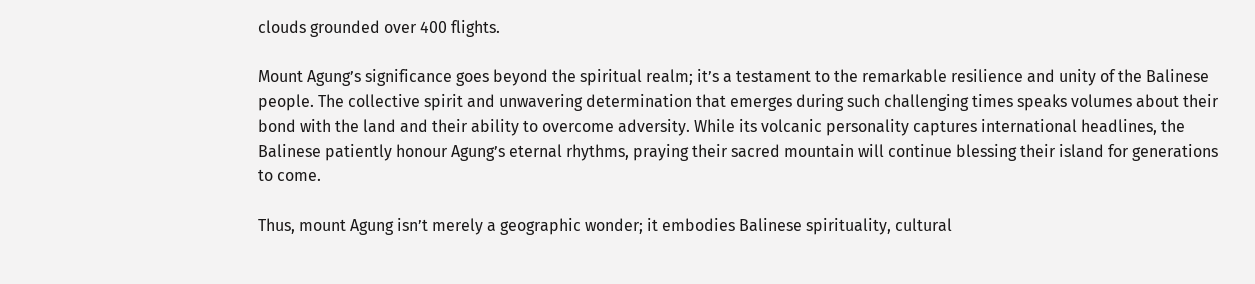clouds grounded over 400 flights.

Mount Agung’s significance goes beyond the spiritual realm; it’s a testament to the remarkable resilience and unity of the Balinese people. The collective spirit and unwavering determination that emerges during such challenging times speaks volumes about their bond with the land and their ability to overcome adversity. While its volcanic personality captures international headlines, the Balinese patiently honour Agung’s eternal rhythms, praying their sacred mountain will continue blessing their island for generations to come.

Thus, mount Agung isn’t merely a geographic wonder; it embodies Balinese spirituality, cultural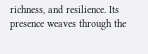richness, and resilience. Its presence weaves through the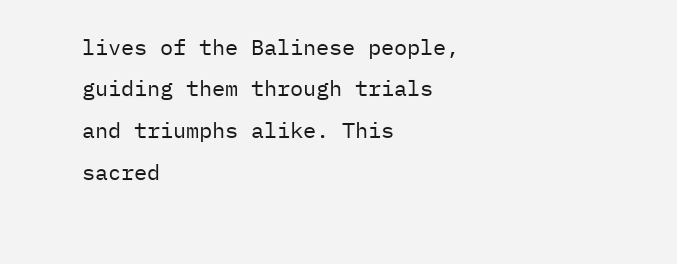lives of the Balinese people, guiding them through trials and triumphs alike. This sacred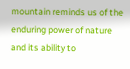mountain reminds us of the enduring power of nature and its ability to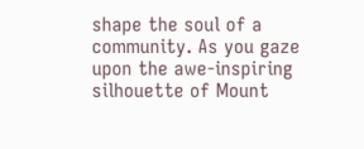shape the soul of a community. As you gaze upon the awe-inspiring silhouette of Mount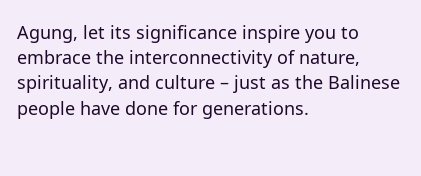Agung, let its significance inspire you to embrace the interconnectivity of nature, spirituality, and culture – just as the Balinese people have done for generations.